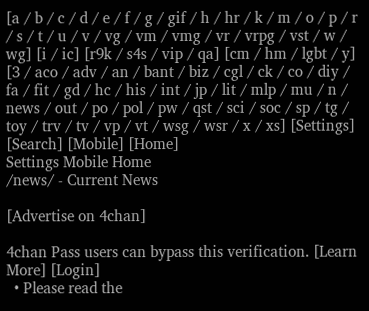[a / b / c / d / e / f / g / gif / h / hr / k / m / o / p / r / s / t / u / v / vg / vm / vmg / vr / vrpg / vst / w / wg] [i / ic] [r9k / s4s / vip / qa] [cm / hm / lgbt / y] [3 / aco / adv / an / bant / biz / cgl / ck / co / diy / fa / fit / gd / hc / his / int / jp / lit / mlp / mu / n / news / out / po / pol / pw / qst / sci / soc / sp / tg / toy / trv / tv / vp / vt / wsg / wsr / x / xs] [Settings] [Search] [Mobile] [Home]
Settings Mobile Home
/news/ - Current News

[Advertise on 4chan]

4chan Pass users can bypass this verification. [Learn More] [Login]
  • Please read the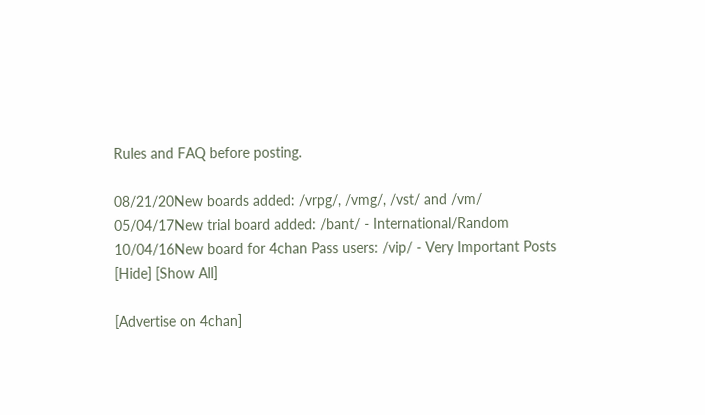Rules and FAQ before posting.

08/21/20New boards added: /vrpg/, /vmg/, /vst/ and /vm/
05/04/17New trial board added: /bant/ - International/Random
10/04/16New board for 4chan Pass users: /vip/ - Very Important Posts
[Hide] [Show All]

[Advertise on 4chan]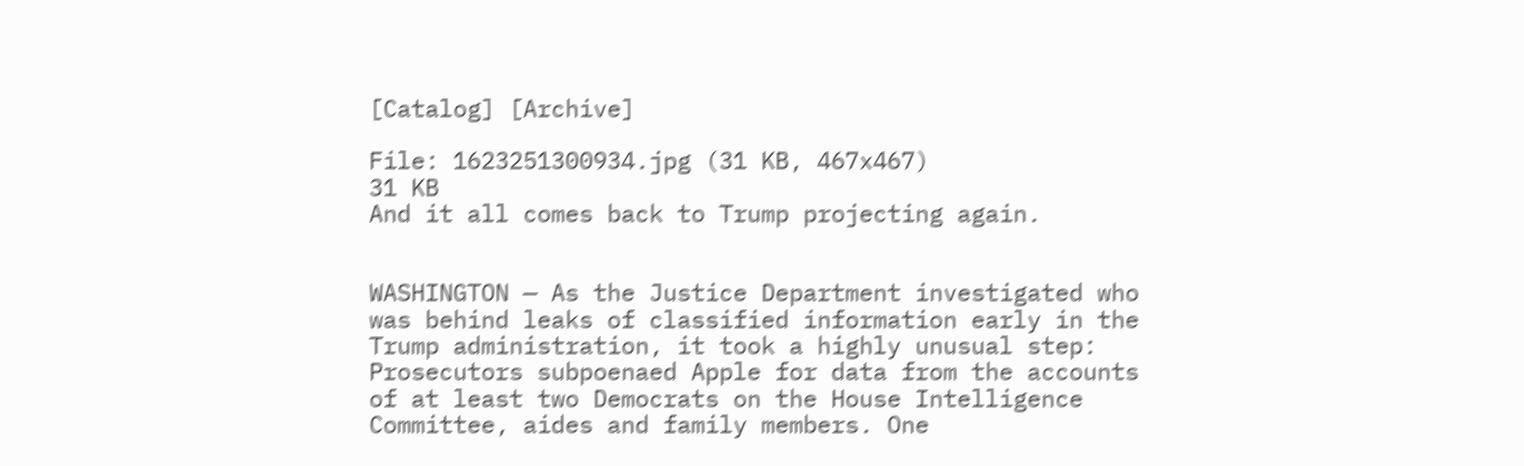[Catalog] [Archive]

File: 1623251300934.jpg (31 KB, 467x467)
31 KB
And it all comes back to Trump projecting again.


WASHINGTON — As the Justice Department investigated who was behind leaks of classified information early in the Trump administration, it took a highly unusual step: Prosecutors subpoenaed Apple for data from the accounts of at least two Democrats on the House Intelligence Committee, aides and family members. One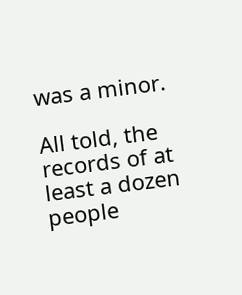was a minor.

All told, the records of at least a dozen people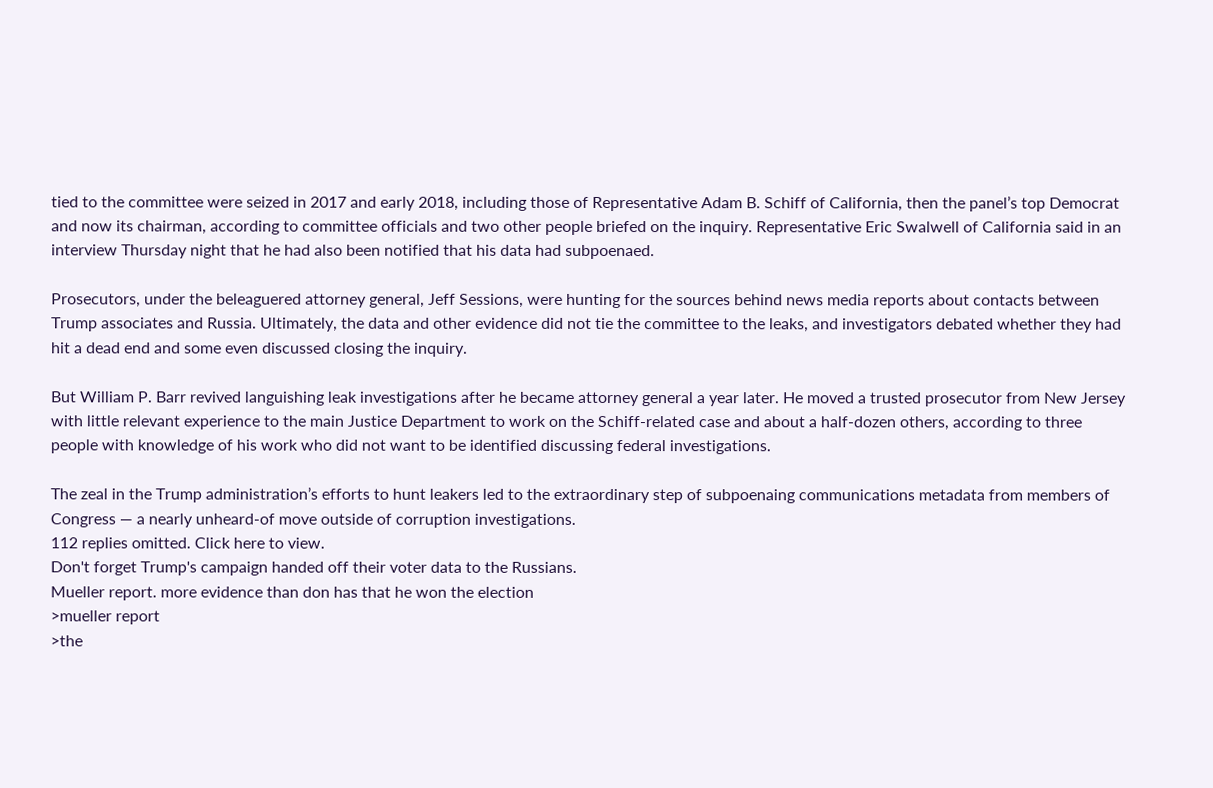tied to the committee were seized in 2017 and early 2018, including those of Representative Adam B. Schiff of California, then the panel’s top Democrat and now its chairman, according to committee officials and two other people briefed on the inquiry. Representative Eric Swalwell of California said in an interview Thursday night that he had also been notified that his data had subpoenaed.

Prosecutors, under the beleaguered attorney general, Jeff Sessions, were hunting for the sources behind news media reports about contacts between Trump associates and Russia. Ultimately, the data and other evidence did not tie the committee to the leaks, and investigators debated whether they had hit a dead end and some even discussed closing the inquiry.

But William P. Barr revived languishing leak investigations after he became attorney general a year later. He moved a trusted prosecutor from New Jersey with little relevant experience to the main Justice Department to work on the Schiff-related case and about a half-dozen others, according to three people with knowledge of his work who did not want to be identified discussing federal investigations.

The zeal in the Trump administration’s efforts to hunt leakers led to the extraordinary step of subpoenaing communications metadata from members of Congress — a nearly unheard-of move outside of corruption investigations.
112 replies omitted. Click here to view.
Don't forget Trump's campaign handed off their voter data to the Russians.
Mueller report. more evidence than don has that he won the election
>mueller report
>the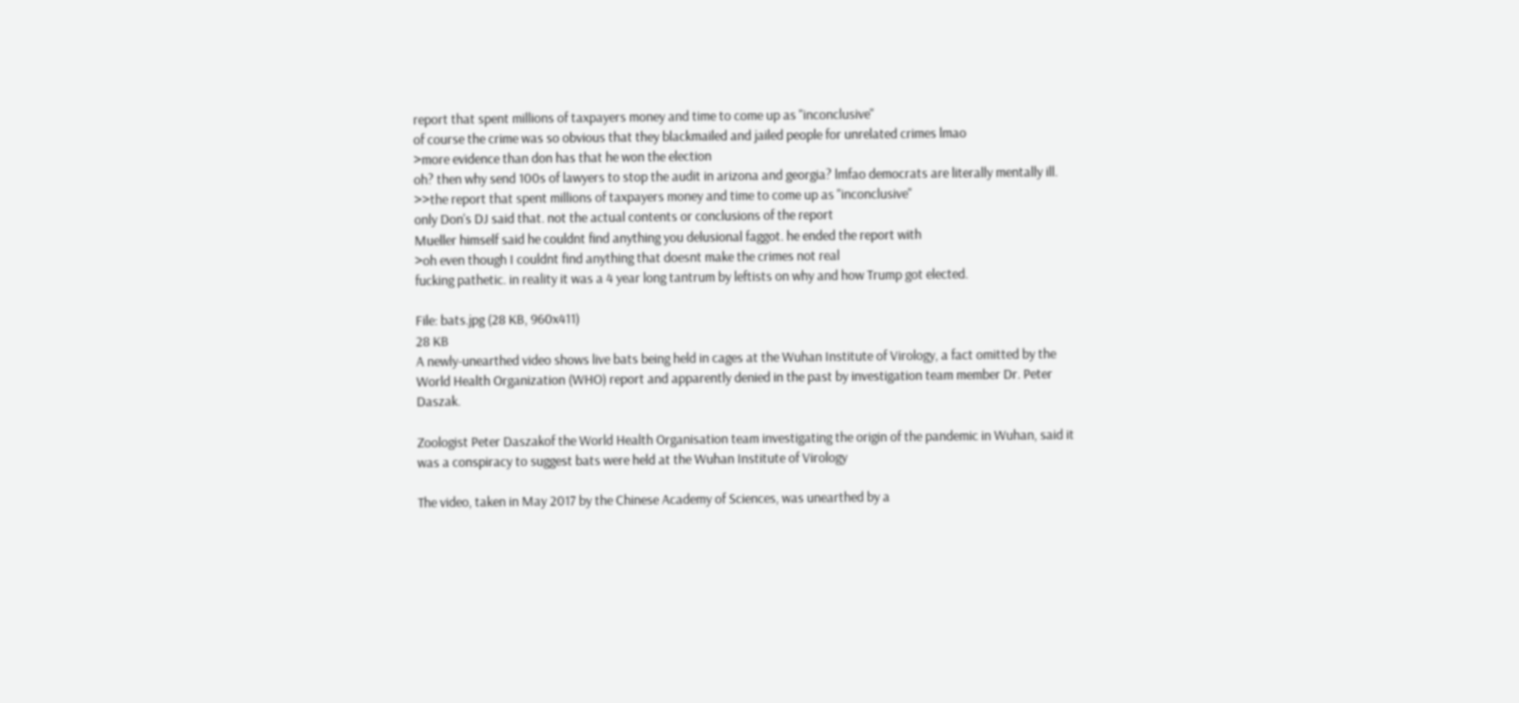report that spent millions of taxpayers money and time to come up as "inconclusive"
of course the crime was so obvious that they blackmailed and jailed people for unrelated crimes lmao
>more evidence than don has that he won the election
oh? then why send 100s of lawyers to stop the audit in arizona and georgia? lmfao democrats are literally mentally ill.
>>the report that spent millions of taxpayers money and time to come up as "inconclusive"
only Don's DJ said that. not the actual contents or conclusions of the report
Mueller himself said he couldnt find anything you delusional faggot. he ended the report with
>oh even though I couldnt find anything that doesnt make the crimes not real
fucking pathetic. in reality it was a 4 year long tantrum by leftists on why and how Trump got elected.

File: bats.jpg (28 KB, 960x411)
28 KB
A newly-unearthed video shows live bats being held in cages at the Wuhan Institute of Virology, a fact omitted by the World Health Organization (WHO) report and apparently denied in the past by investigation team member Dr. Peter Daszak.

Zoologist Peter Daszakof the World Health Organisation team investigating the origin of the pandemic in Wuhan, said it was a conspiracy to suggest bats were held at the Wuhan Institute of Virology

The video, taken in May 2017 by the Chinese Academy of Sciences, was unearthed by a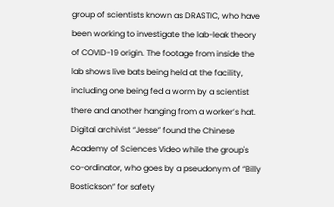group of scientists known as DRASTIC, who have been working to investigate the lab-leak theory of COVID-19 origin. The footage from inside the lab shows live bats being held at the facility, including one being fed a worm by a scientist there and another hanging from a worker’s hat.
Digital archivist “Jesse” found the Chinese Academy of Sciences Video while the group's co-ordinator, who goes by a pseudonym of “Billy Bostickson” for safety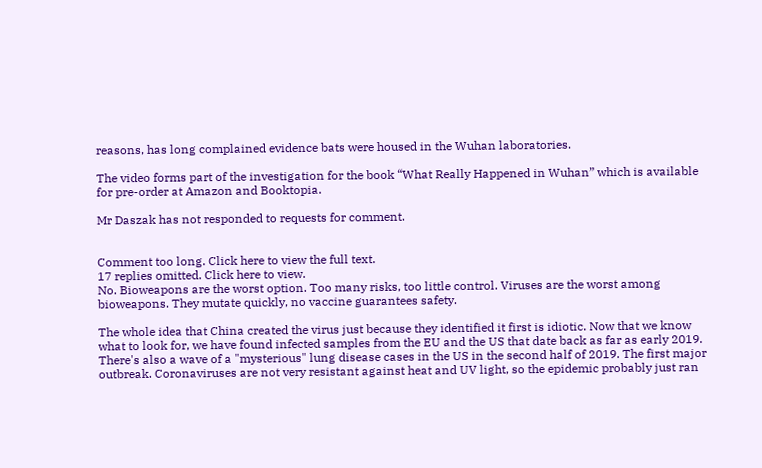reasons, has long complained evidence bats were housed in the Wuhan laboratories.

The video forms part of the investigation for the book “What Really Happened in Wuhan” which is available for pre-order at Amazon and Booktopia.

Mr Daszak has not responded to requests for comment.


Comment too long. Click here to view the full text.
17 replies omitted. Click here to view.
No. Bioweapons are the worst option. Too many risks, too little control. Viruses are the worst among bioweapons. They mutate quickly, no vaccine guarantees safety.

The whole idea that China created the virus just because they identified it first is idiotic. Now that we know what to look for, we have found infected samples from the EU and the US that date back as far as early 2019. There's also a wave of a "mysterious" lung disease cases in the US in the second half of 2019. The first major outbreak. Coronaviruses are not very resistant against heat and UV light, so the epidemic probably just ran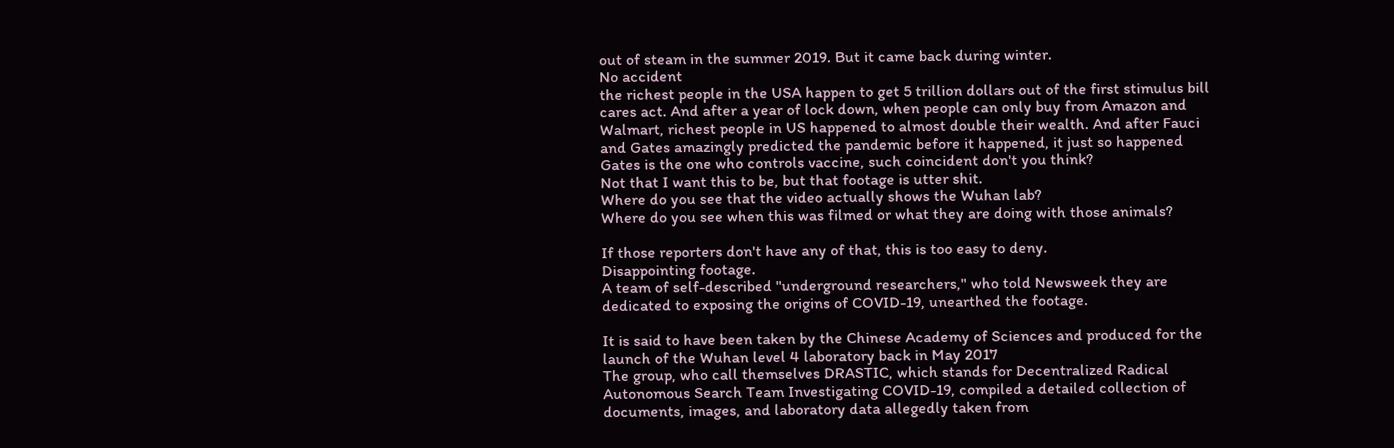out of steam in the summer 2019. But it came back during winter.
No accident
the richest people in the USA happen to get 5 trillion dollars out of the first stimulus bill cares act. And after a year of lock down, when people can only buy from Amazon and Walmart, richest people in US happened to almost double their wealth. And after Fauci and Gates amazingly predicted the pandemic before it happened, it just so happened Gates is the one who controls vaccine, such coincident don't you think?
Not that I want this to be, but that footage is utter shit.
Where do you see that the video actually shows the Wuhan lab?
Where do you see when this was filmed or what they are doing with those animals?

If those reporters don't have any of that, this is too easy to deny.
Disappointing footage.
A team of self-described "underground researchers," who told Newsweek they are dedicated to exposing the origins of COVID-19, unearthed the footage.

It is said to have been taken by the Chinese Academy of Sciences and produced for the launch of the Wuhan level 4 laboratory back in May 2017
The group, who call themselves DRASTIC, which stands for Decentralized Radical Autonomous Search Team Investigating COVID-19, compiled a detailed collection of documents, images, and laboratory data allegedly taken from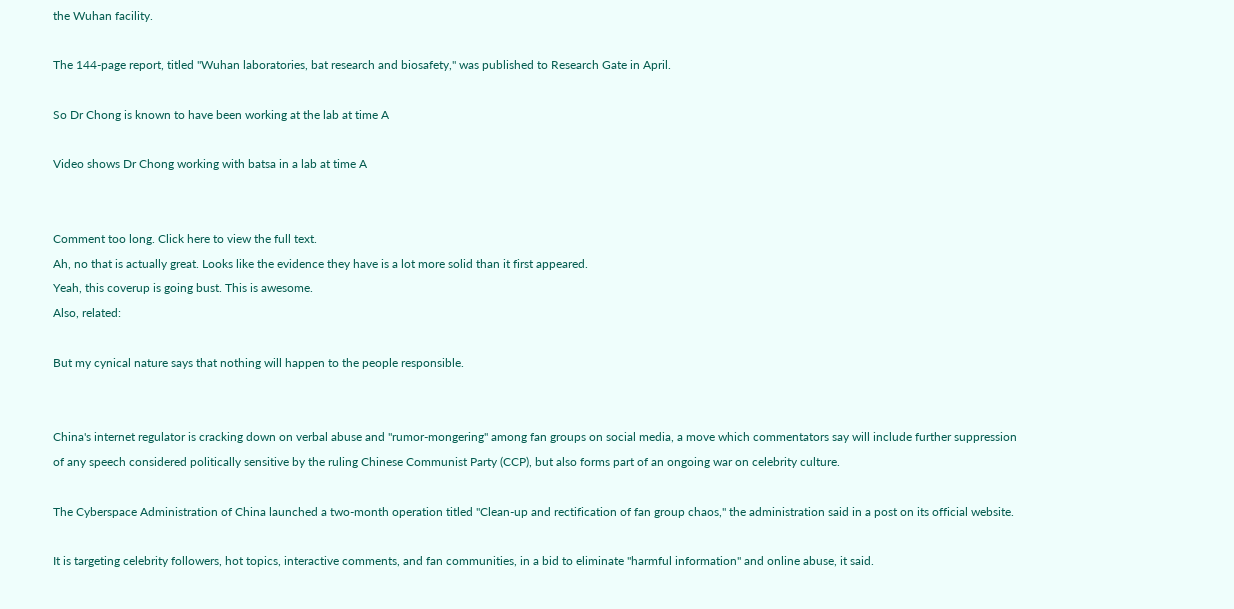the Wuhan facility.

The 144-page report, titled "Wuhan laboratories, bat research and biosafety," was published to Research Gate in April.

So Dr Chong is known to have been working at the lab at time A

Video shows Dr Chong working with batsa in a lab at time A


Comment too long. Click here to view the full text.
Ah, no that is actually great. Looks like the evidence they have is a lot more solid than it first appeared.
Yeah, this coverup is going bust. This is awesome.
Also, related:

But my cynical nature says that nothing will happen to the people responsible.


China's internet regulator is cracking down on verbal abuse and "rumor-mongering" among fan groups on social media, a move which commentators say will include further suppression of any speech considered politically sensitive by the ruling Chinese Communist Party (CCP), but also forms part of an ongoing war on celebrity culture.

The Cyberspace Administration of China launched a two-month operation titled "Clean-up and rectification of fan group chaos," the administration said in a post on its official website.

It is targeting celebrity followers, hot topics, interactive comments, and fan communities, in a bid to eliminate "harmful information" and online abuse, it said.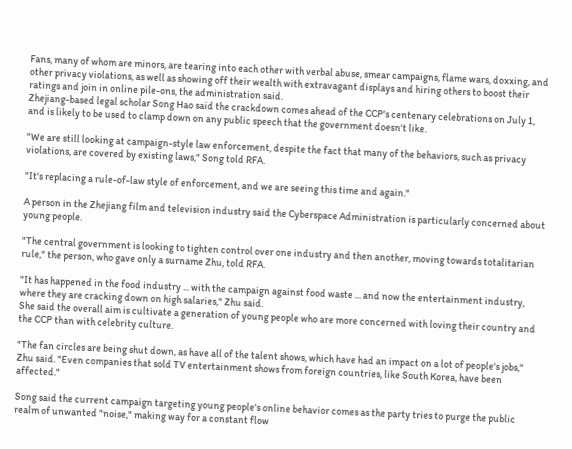Fans, many of whom are minors, are tearing into each other with verbal abuse, smear campaigns, flame wars, doxxing, and other privacy violations, as well as showing off their wealth with extravagant displays and hiring others to boost their ratings and join in online pile-ons, the administration said.
Zhejiang-based legal scholar Song Hao said the crackdown comes ahead of the CCP's centenary celebrations on July 1, and is likely to be used to clamp down on any public speech that the government doesn't like.

"We are still looking at campaign-style law enforcement, despite the fact that many of the behaviors, such as privacy violations, are covered by existing laws," Song told RFA.

"It's replacing a rule-of-law style of enforcement, and we are seeing this time and again."

A person in the Zhejiang film and television industry said the Cyberspace Administration is particularly concerned about young people.

"The central government is looking to tighten control over one industry and then another, moving towards totalitarian rule," the person, who gave only a surname Zhu, told RFA.

"It has happened in the food industry ... with the campaign against food waste ... and now the entertainment industry, where they are cracking down on high salaries," Zhu said.
She said the overall aim is cultivate a generation of young people who are more concerned with loving their country and the CCP than with celebrity culture.

"The fan circles are being shut down, as have all of the talent shows, which have had an impact on a lot of people's jobs," Zhu said. "Even companies that sold TV entertainment shows from foreign countries, like South Korea, have been affected."

Song said the current campaign targeting young people's online behavior comes as the party tries to purge the public realm of unwanted "noise," making way for a constant flow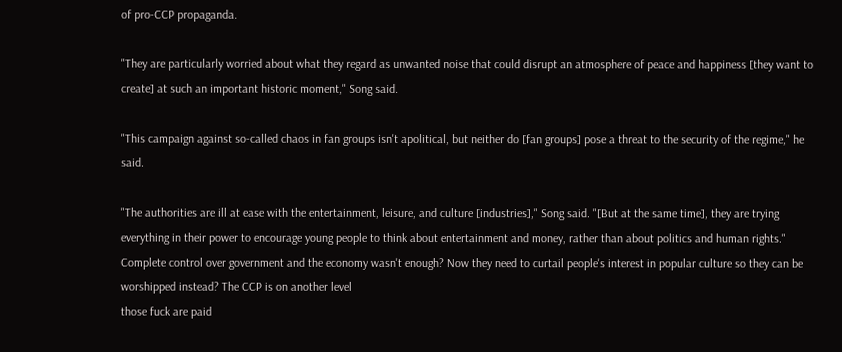of pro-CCP propaganda.

"They are particularly worried about what they regard as unwanted noise that could disrupt an atmosphere of peace and happiness [they want to create] at such an important historic moment," Song said.

"This campaign against so-called chaos in fan groups isn't apolitical, but neither do [fan groups] pose a threat to the security of the regime," he said.

"The authorities are ill at ease with the entertainment, leisure, and culture [industries]," Song said. "[But at the same time], they are trying everything in their power to encourage young people to think about entertainment and money, rather than about politics and human rights."
Complete control over government and the economy wasn't enough? Now they need to curtail people's interest in popular culture so they can be worshipped instead? The CCP is on another level
those fuck are paid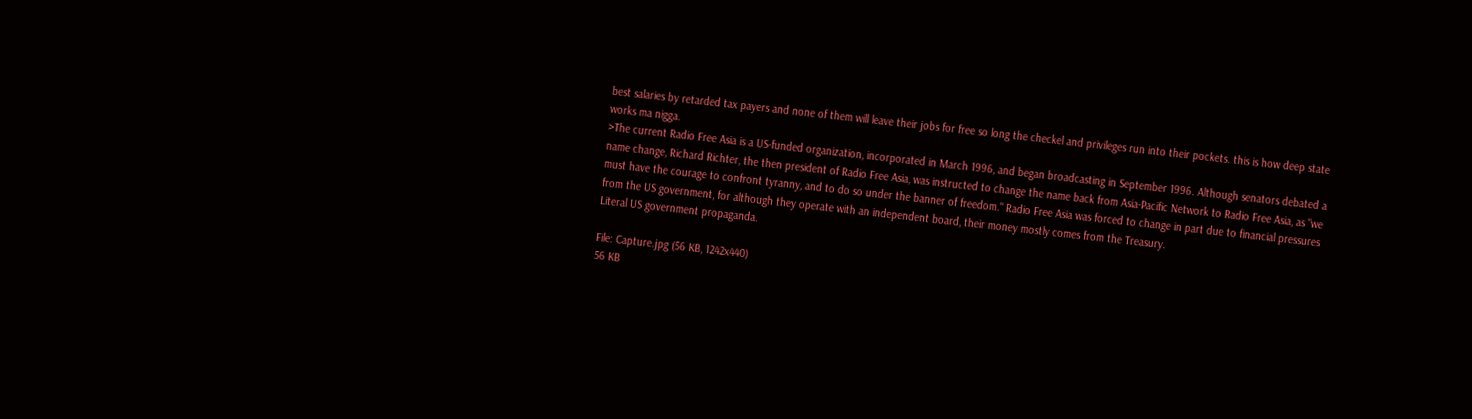best salaries by retarded tax payers and none of them will leave their jobs for free so long the checkel and privileges run into their pockets. this is how deep state works ma nigga.
>The current Radio Free Asia is a US-funded organization, incorporated in March 1996, and began broadcasting in September 1996. Although senators debated a name change, Richard Richter, the then president of Radio Free Asia, was instructed to change the name back from Asia-Pacific Network to Radio Free Asia, as "we must have the courage to confront tyranny, and to do so under the banner of freedom." Radio Free Asia was forced to change in part due to financial pressures from the US government, for although they operate with an independent board, their money mostly comes from the Treasury.
Literal US government propaganda.

File: Capture.jpg (56 KB, 1242x440)
56 KB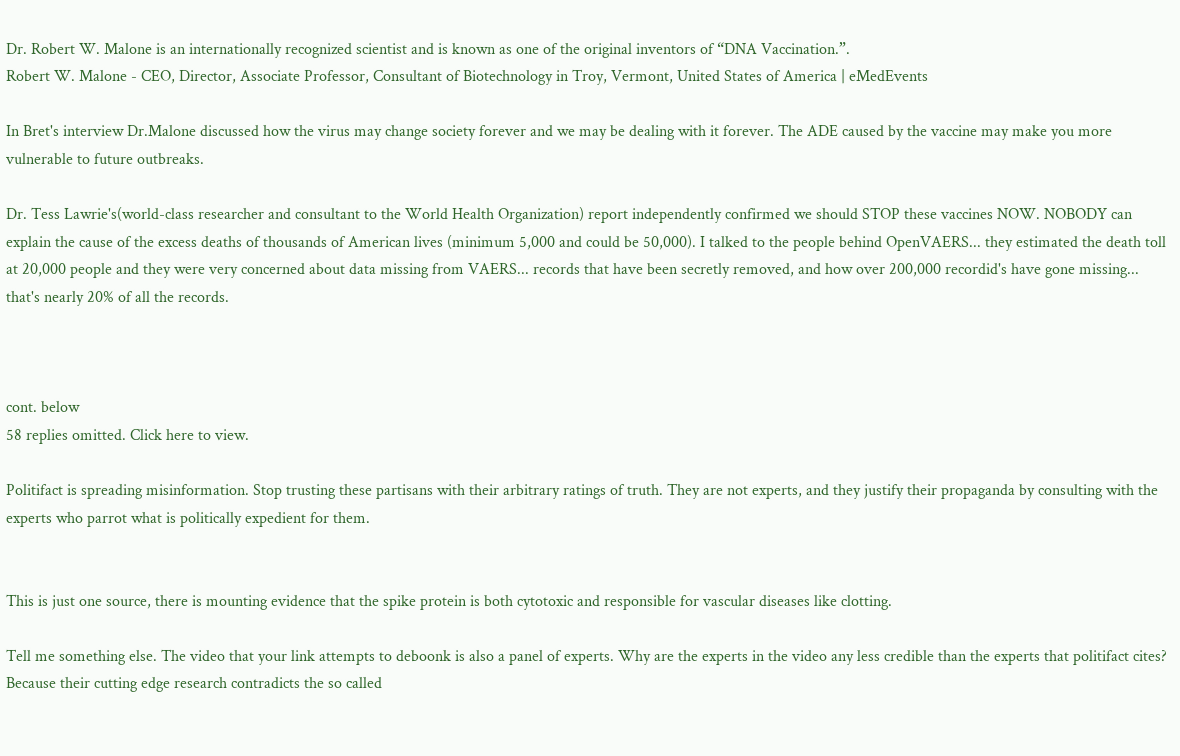Dr. Robert W. Malone is an internationally recognized scientist and is known as one of the original inventors of “DNA Vaccination.”.
Robert W. Malone - CEO, Director, Associate Professor, Consultant of Biotechnology in Troy, Vermont, United States of America | eMedEvents

In Bret's interview Dr.Malone discussed how the virus may change society forever and we may be dealing with it forever. The ADE caused by the vaccine may make you more vulnerable to future outbreaks.

Dr. Tess Lawrie's(world-class researcher and consultant to the World Health Organization) report independently confirmed we should STOP these vaccines NOW. NOBODY can explain the cause of the excess deaths of thousands of American lives (minimum 5,000 and could be 50,000). I talked to the people behind OpenVAERS... they estimated the death toll at 20,000 people and they were very concerned about data missing from VAERS... records that have been secretly removed, and how over 200,000 recordid's have gone missing... that's nearly 20% of all the records.



cont. below
58 replies omitted. Click here to view.

Politifact is spreading misinformation. Stop trusting these partisans with their arbitrary ratings of truth. They are not experts, and they justify their propaganda by consulting with the experts who parrot what is politically expedient for them.


This is just one source, there is mounting evidence that the spike protein is both cytotoxic and responsible for vascular diseases like clotting.

Tell me something else. The video that your link attempts to deboonk is also a panel of experts. Why are the experts in the video any less credible than the experts that politifact cites? Because their cutting edge research contradicts the so called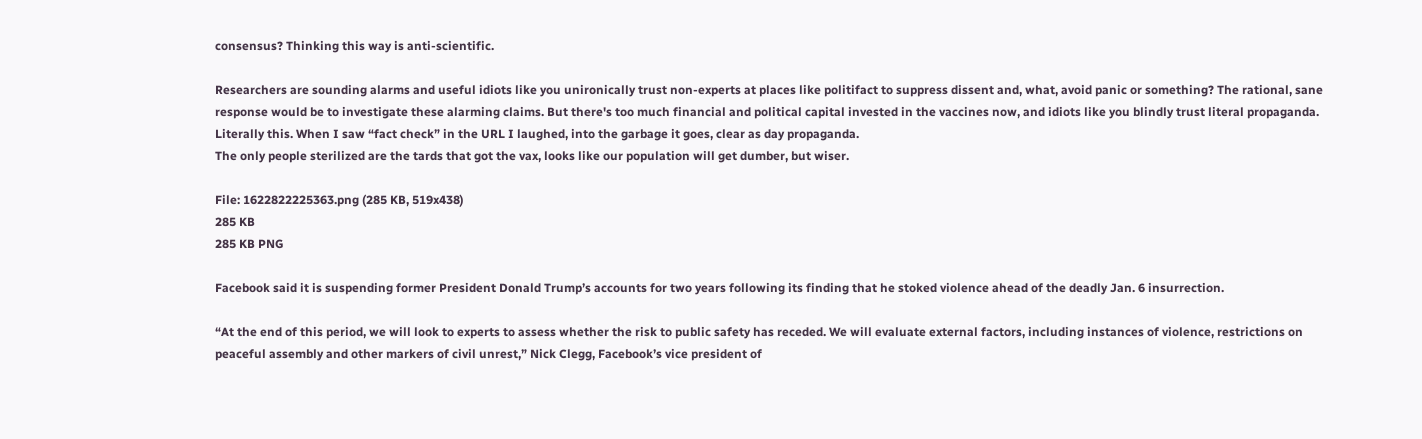consensus? Thinking this way is anti-scientific.

Researchers are sounding alarms and useful idiots like you unironically trust non-experts at places like politifact to suppress dissent and, what, avoid panic or something? The rational, sane response would be to investigate these alarming claims. But there's too much financial and political capital invested in the vaccines now, and idiots like you blindly trust literal propaganda.
Literally this. When I saw “fact check” in the URL I laughed, into the garbage it goes, clear as day propaganda.
The only people sterilized are the tards that got the vax, looks like our population will get dumber, but wiser.

File: 1622822225363.png (285 KB, 519x438)
285 KB
285 KB PNG

Facebook said it is suspending former President Donald Trump’s accounts for two years following its finding that he stoked violence ahead of the deadly Jan. 6 insurrection.

“At the end of this period, we will look to experts to assess whether the risk to public safety has receded. We will evaluate external factors, including instances of violence, restrictions on peaceful assembly and other markers of civil unrest,” Nick Clegg, Facebook’s vice president of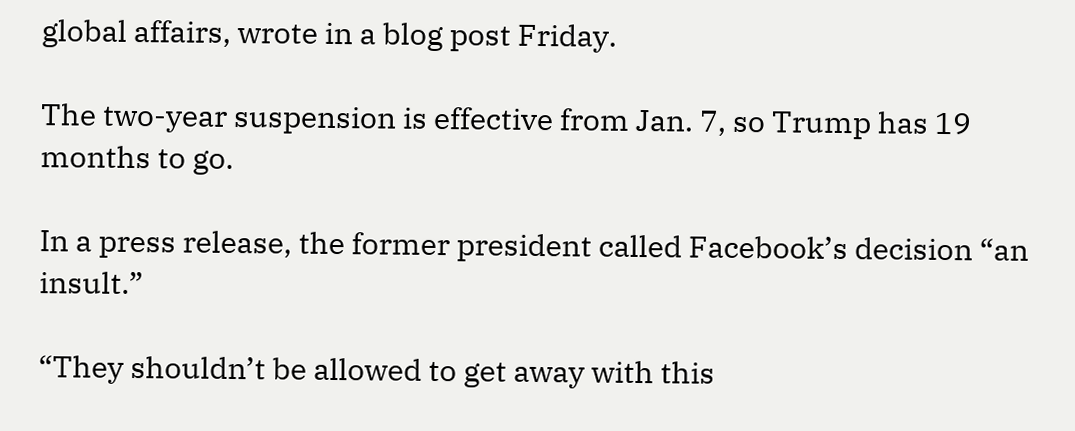global affairs, wrote in a blog post Friday.

The two-year suspension is effective from Jan. 7, so Trump has 19 months to go.

In a press release, the former president called Facebook’s decision “an insult.”

“They shouldn’t be allowed to get away with this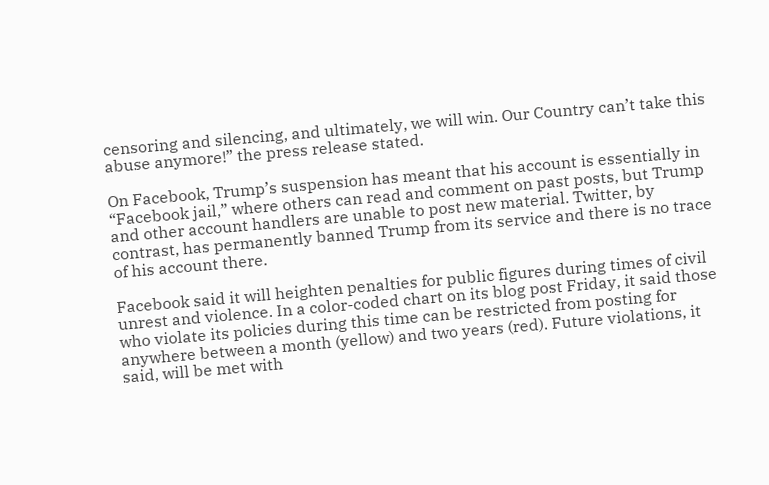censoring and silencing, and ultimately, we will win. Our Country can’t take this abuse anymore!” the press release stated.

On Facebook, Trump’s suspension has meant that his account is essentially in “Facebook jail,” where others can read and comment on past posts, but Trump and other account handlers are unable to post new material. Twitter, by contrast, has permanently banned Trump from its service and there is no trace of his account there.

Facebook said it will heighten penalties for public figures during times of civil unrest and violence. In a color-coded chart on its blog post Friday, it said those who violate its policies during this time can be restricted from posting for anywhere between a month (yellow) and two years (red). Future violations, it said, will be met with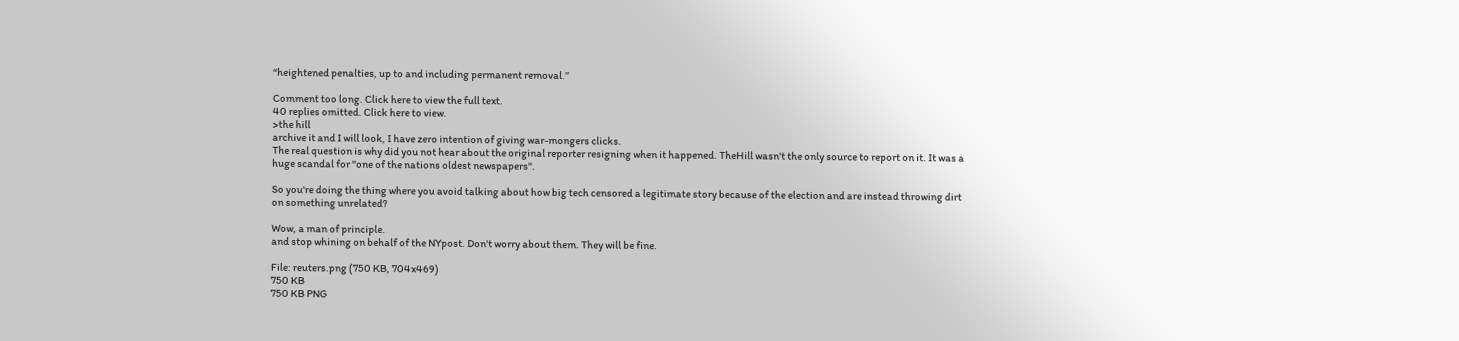“heightened penalties, up to and including permanent removal.”

Comment too long. Click here to view the full text.
40 replies omitted. Click here to view.
>the hill
archive it and I will look, I have zero intention of giving war-mongers clicks.
The real question is why did you not hear about the original reporter resigning when it happened. TheHill wasn't the only source to report on it. It was a huge scandal for "one of the nations oldest newspapers".

So you're doing the thing where you avoid talking about how big tech censored a legitimate story because of the election and are instead throwing dirt on something unrelated?

Wow, a man of principle.
and stop whining on behalf of the NYpost. Don't worry about them. They will be fine.

File: reuters.png (750 KB, 704x469)
750 KB
750 KB PNG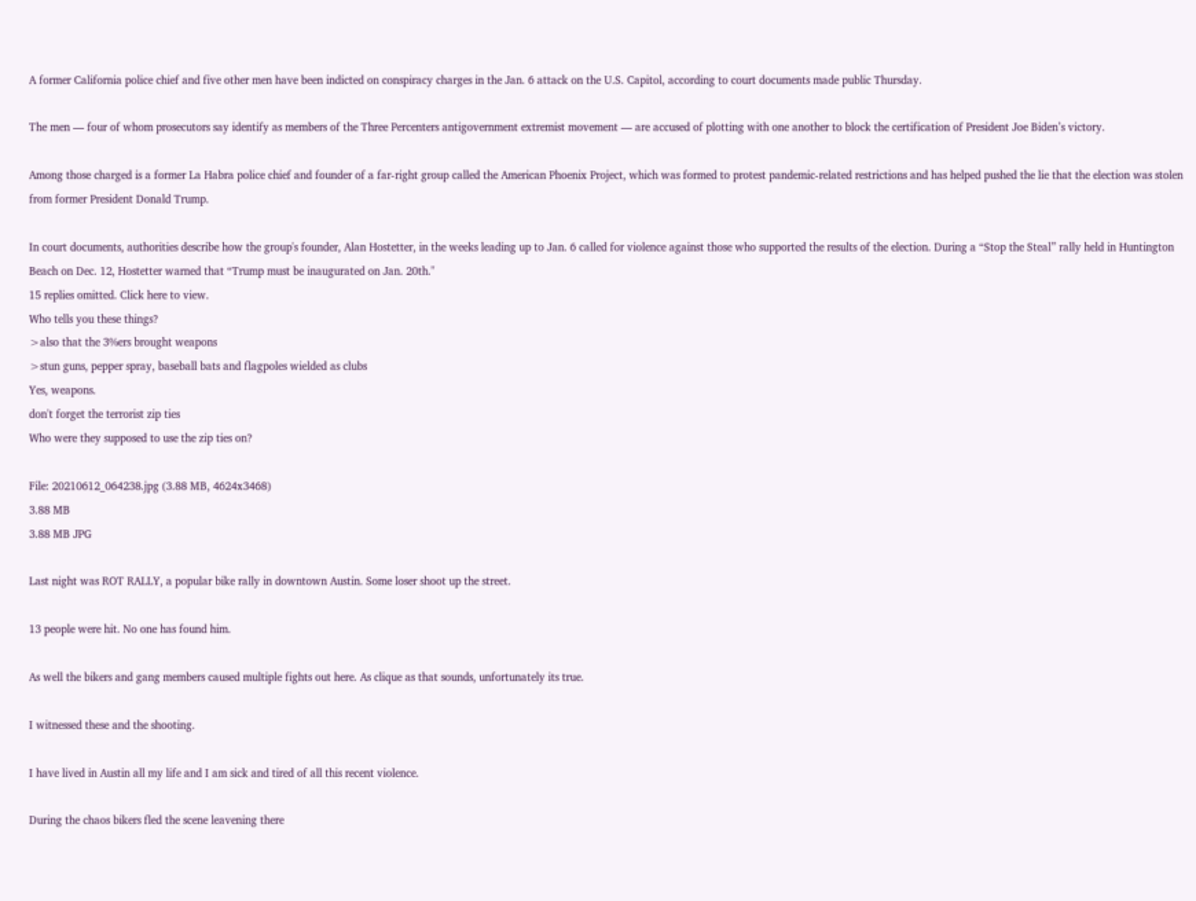A former California police chief and five other men have been indicted on conspiracy charges in the Jan. 6 attack on the U.S. Capitol, according to court documents made public Thursday.

The men — four of whom prosecutors say identify as members of the Three Percenters antigovernment extremist movement — are accused of plotting with one another to block the certification of President Joe Biden’s victory.

Among those charged is a former La Habra police chief and founder of a far-right group called the American Phoenix Project, which was formed to protest pandemic-related restrictions and has helped pushed the lie that the election was stolen from former President Donald Trump.

In court documents, authorities describe how the group's founder, Alan Hostetter, in the weeks leading up to Jan. 6 called for violence against those who supported the results of the election. During a “Stop the Steal” rally held in Huntington Beach on Dec. 12, Hostetter warned that “Trump must be inaugurated on Jan. 20th."
15 replies omitted. Click here to view.
Who tells you these things?
>also that the 3%ers brought weapons
>stun guns, pepper spray, baseball bats and flagpoles wielded as clubs
Yes, weapons.
don't forget the terrorist zip ties
Who were they supposed to use the zip ties on?

File: 20210612_064238.jpg (3.88 MB, 4624x3468)
3.88 MB
3.88 MB JPG

Last night was ROT RALLY, a popular bike rally in downtown Austin. Some loser shoot up the street.

13 people were hit. No one has found him.

As well the bikers and gang members caused multiple fights out here. As clique as that sounds, unfortunately its true.

I witnessed these and the shooting.

I have lived in Austin all my life and I am sick and tired of all this recent violence.

During the chaos bikers fled the scene leavening there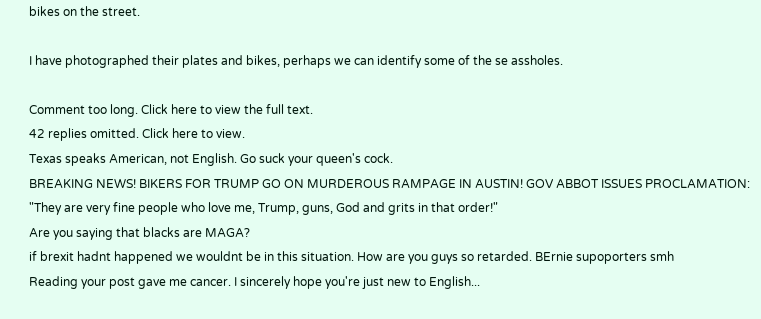bikes on the street.

I have photographed their plates and bikes, perhaps we can identify some of the se assholes.

Comment too long. Click here to view the full text.
42 replies omitted. Click here to view.
Texas speaks American, not English. Go suck your queen's cock.
BREAKING NEWS! BIKERS FOR TRUMP GO ON MURDEROUS RAMPAGE IN AUSTIN! GOV ABBOT ISSUES PROCLAMATION: "They are very fine people who love me, Trump, guns, God and grits in that order!"
Are you saying that blacks are MAGA?
if brexit hadnt happened we wouldnt be in this situation. How are you guys so retarded. BErnie supoporters smh
Reading your post gave me cancer. I sincerely hope you're just new to English...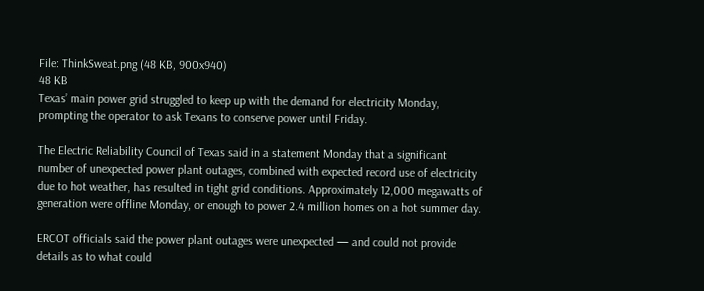File: ThinkSweat.png (48 KB, 900x940)
48 KB
Texas’ main power grid struggled to keep up with the demand for electricity Monday, prompting the operator to ask Texans to conserve power until Friday.

The Electric Reliability Council of Texas said in a statement Monday that a significant number of unexpected power plant outages, combined with expected record use of electricity due to hot weather, has resulted in tight grid conditions. Approximately 12,000 megawatts of generation were offline Monday, or enough to power 2.4 million homes on a hot summer day.

ERCOT officials said the power plant outages were unexpected — and could not provide details as to what could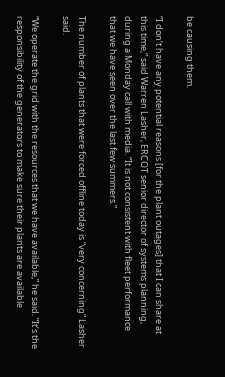be causing them.

“I don’t have any potential reasons [for the plant outages] that I can share at this time,” said Warren Lasher, ERCOT senior director of systems planning, during a Monday call with media. “It is not consistent with fleet performance that we have seen over the last few summers.”

The number of plants that were forced offline today is “very concerning” Lasher said.

“We operate the grid with the resources that we have available,” he said. “It’s the responsibility of the generators to make sure their plants are available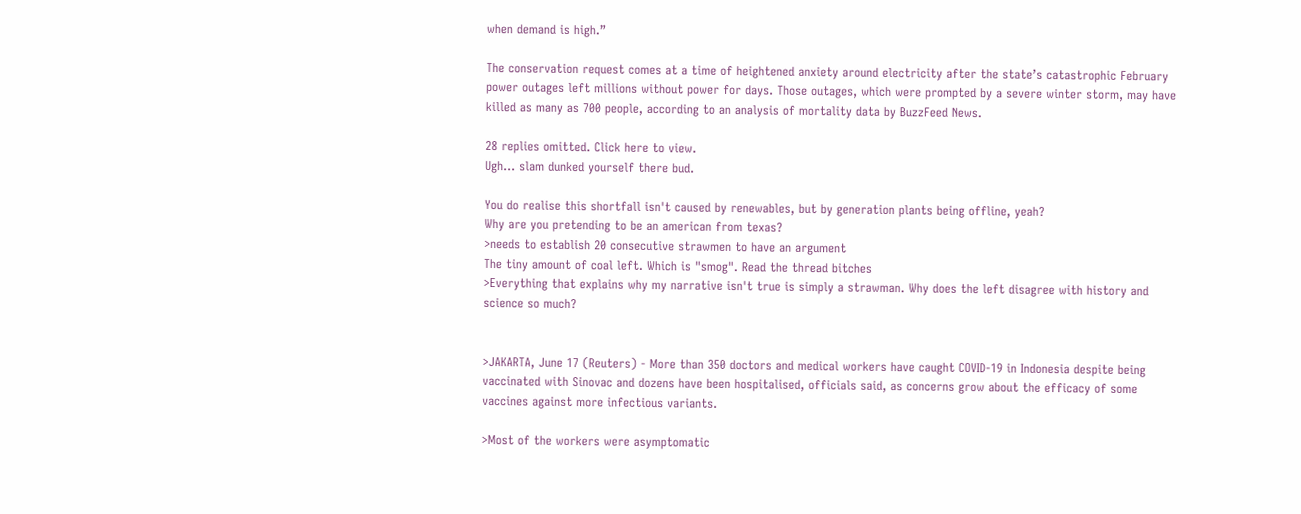when demand is high.”

The conservation request comes at a time of heightened anxiety around electricity after the state’s catastrophic February power outages left millions without power for days. Those outages, which were prompted by a severe winter storm, may have killed as many as 700 people, according to an analysis of mortality data by BuzzFeed News.

28 replies omitted. Click here to view.
Ugh... slam dunked yourself there bud.

You do realise this shortfall isn't caused by renewables, but by generation plants being offline, yeah?
Why are you pretending to be an american from texas?
>needs to establish 20 consecutive strawmen to have an argument
The tiny amount of coal left. Which is "smog". Read the thread bitches
>Everything that explains why my narrative isn't true is simply a strawman. Why does the left disagree with history and science so much?


>JAKARTA, June 17 (Reuters) - More than 350 doctors and medical workers have caught COVID-19 in Indonesia despite being vaccinated with Sinovac and dozens have been hospitalised, officials said, as concerns grow about the efficacy of some vaccines against more infectious variants.

>Most of the workers were asymptomatic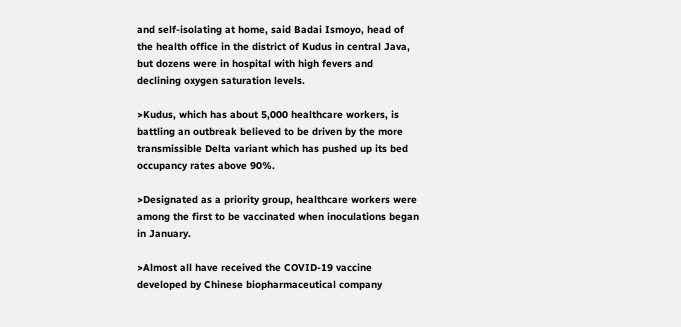and self-isolating at home, said Badai Ismoyo, head of the health office in the district of Kudus in central Java, but dozens were in hospital with high fevers and declining oxygen saturation levels.

>Kudus, which has about 5,000 healthcare workers, is battling an outbreak believed to be driven by the more transmissible Delta variant which has pushed up its bed occupancy rates above 90%.

>Designated as a priority group, healthcare workers were among the first to be vaccinated when inoculations began in January.

>Almost all have received the COVID-19 vaccine developed by Chinese biopharmaceutical company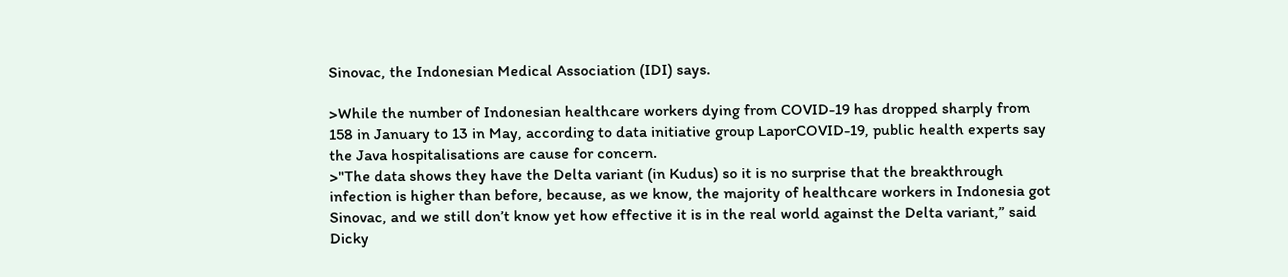Sinovac, the Indonesian Medical Association (IDI) says.

>While the number of Indonesian healthcare workers dying from COVID-19 has dropped sharply from 158 in January to 13 in May, according to data initiative group LaporCOVID-19, public health experts say the Java hospitalisations are cause for concern.
>"The data shows they have the Delta variant (in Kudus) so it is no surprise that the breakthrough infection is higher than before, because, as we know, the majority of healthcare workers in Indonesia got Sinovac, and we still don’t know yet how effective it is in the real world against the Delta variant,” said Dicky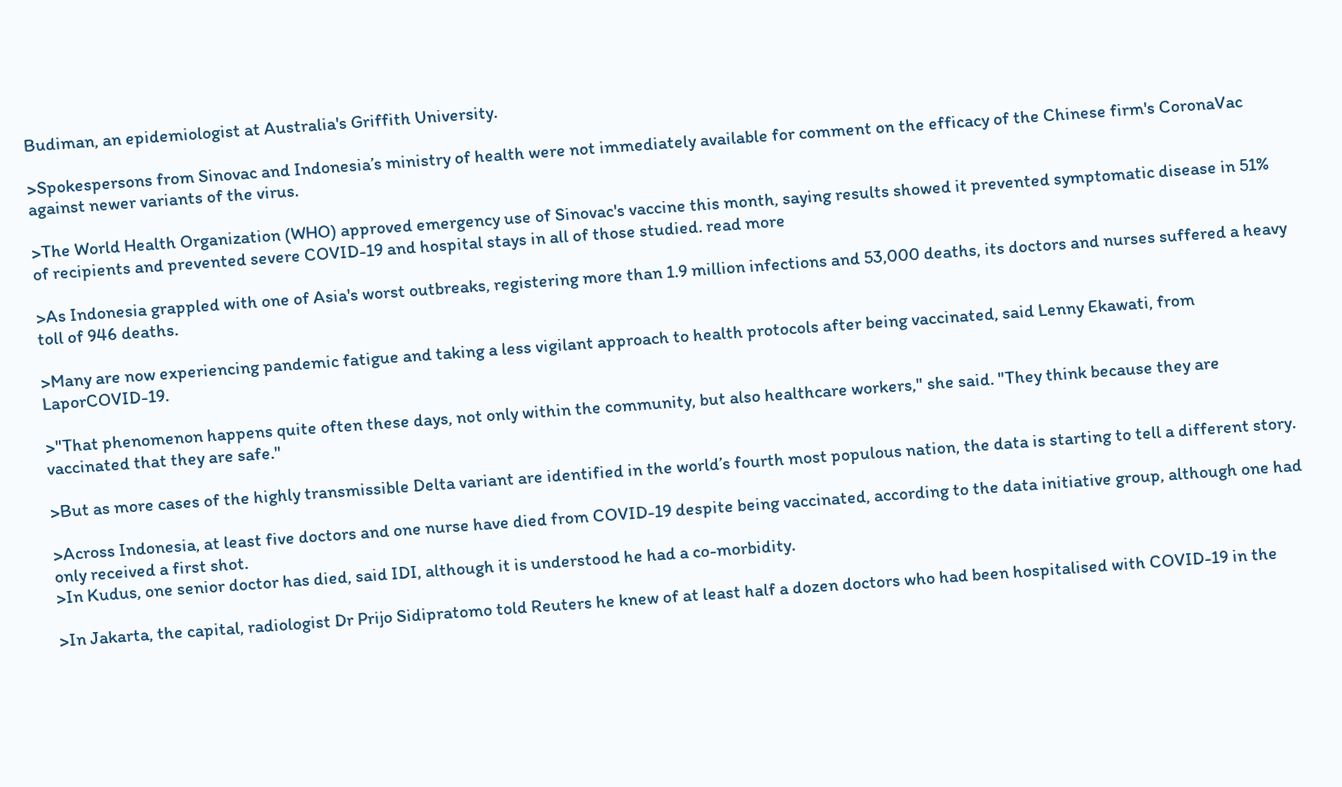Budiman, an epidemiologist at Australia's Griffith University.

>Spokespersons from Sinovac and Indonesia’s ministry of health were not immediately available for comment on the efficacy of the Chinese firm's CoronaVac against newer variants of the virus.

>The World Health Organization (WHO) approved emergency use of Sinovac's vaccine this month, saying results showed it prevented symptomatic disease in 51% of recipients and prevented severe COVID-19 and hospital stays in all of those studied. read more

>As Indonesia grappled with one of Asia's worst outbreaks, registering more than 1.9 million infections and 53,000 deaths, its doctors and nurses suffered a heavy toll of 946 deaths.

>Many are now experiencing pandemic fatigue and taking a less vigilant approach to health protocols after being vaccinated, said Lenny Ekawati, from LaporCOVID-19.

>"That phenomenon happens quite often these days, not only within the community, but also healthcare workers," she said. "They think because they are vaccinated that they are safe."

>But as more cases of the highly transmissible Delta variant are identified in the world’s fourth most populous nation, the data is starting to tell a different story.

>Across Indonesia, at least five doctors and one nurse have died from COVID-19 despite being vaccinated, according to the data initiative group, although one had only received a first shot.
>In Kudus, one senior doctor has died, said IDI, although it is understood he had a co-morbidity.

>In Jakarta, the capital, radiologist Dr Prijo Sidipratomo told Reuters he knew of at least half a dozen doctors who had been hospitalised with COVID-19 in the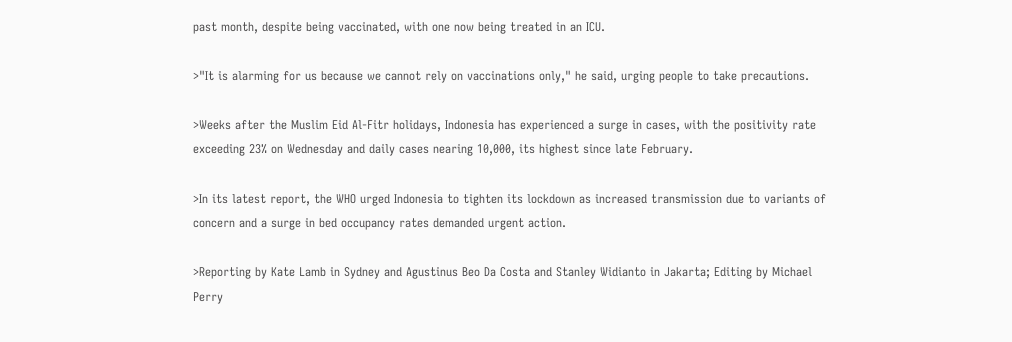past month, despite being vaccinated, with one now being treated in an ICU.

>"It is alarming for us because we cannot rely on vaccinations only," he said, urging people to take precautions.

>Weeks after the Muslim Eid Al-Fitr holidays, Indonesia has experienced a surge in cases, with the positivity rate exceeding 23% on Wednesday and daily cases nearing 10,000, its highest since late February.

>In its latest report, the WHO urged Indonesia to tighten its lockdown as increased transmission due to variants of concern and a surge in bed occupancy rates demanded urgent action.

>Reporting by Kate Lamb in Sydney and Agustinus Beo Da Costa and Stanley Widianto in Jakarta; Editing by Michael Perry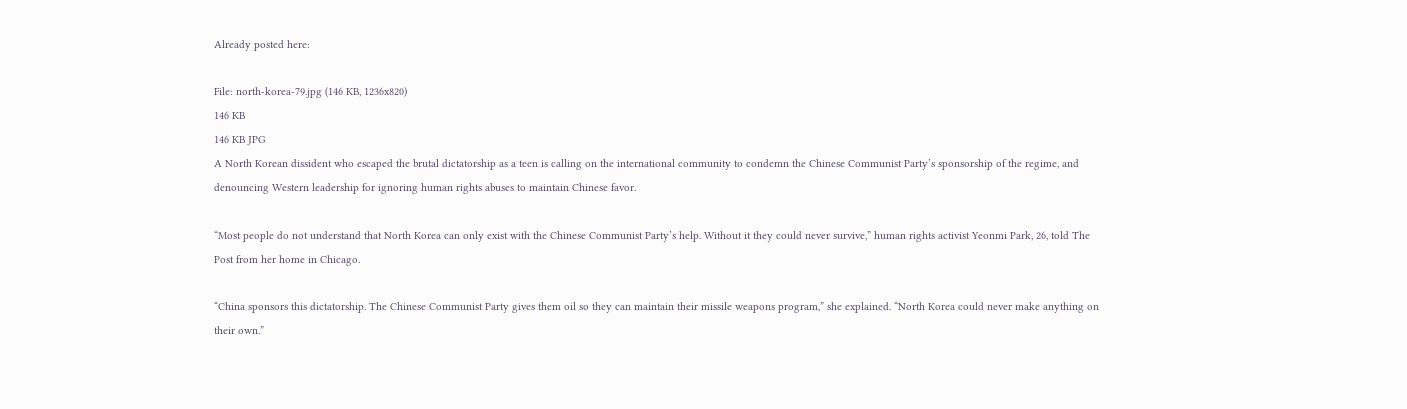Already posted here:

File: north-korea-79.jpg (146 KB, 1236x820)
146 KB
146 KB JPG
A North Korean dissident who escaped the brutal dictatorship as a teen is calling on the international community to condemn the Chinese Communist Party’s sponsorship of the regime, and denouncing Western leadership for ignoring human rights abuses to maintain Chinese favor.

“Most people do not understand that North Korea can only exist with the Chinese Communist Party’s help. Without it they could never survive,” human rights activist Yeonmi Park, 26, told The Post from her home in Chicago.

“China sponsors this dictatorship. The Chinese Communist Party gives them oil so they can maintain their missile weapons program,” she explained. “North Korea could never make anything on their own.”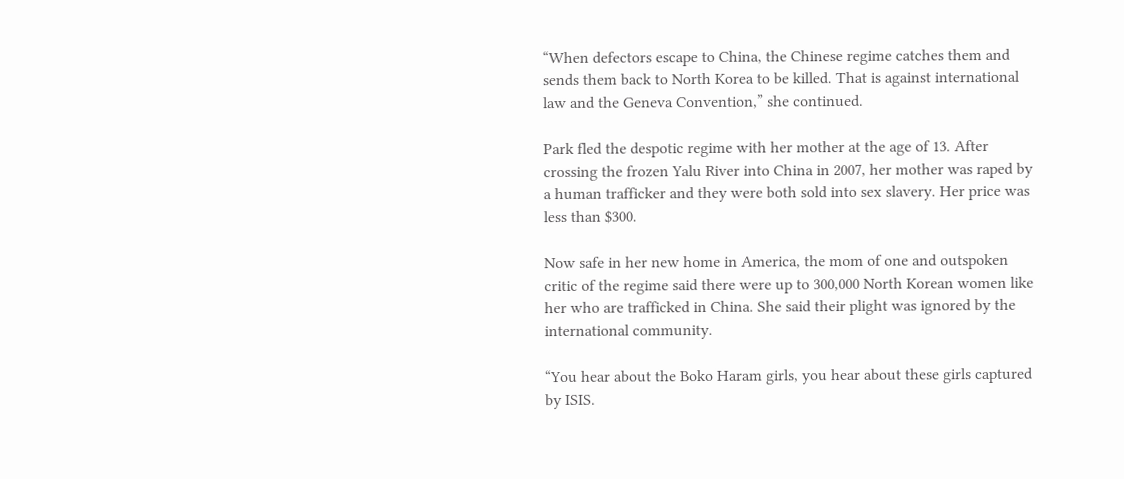“When defectors escape to China, the Chinese regime catches them and sends them back to North Korea to be killed. That is against international law and the Geneva Convention,” she continued.

Park fled the despotic regime with her mother at the age of 13. After crossing the frozen Yalu River into China in 2007, her mother was raped by a human trafficker and they were both sold into sex slavery. Her price was less than $300.

Now safe in her new home in America, the mom of one and outspoken critic of the regime said there were up to 300,000 North Korean women like her who are trafficked in China. She said their plight was ignored by the international community.

“You hear about the Boko Haram girls, you hear about these girls captured by ISIS.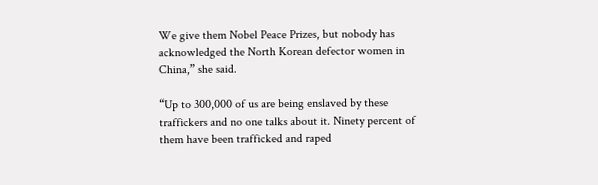We give them Nobel Peace Prizes, but nobody has acknowledged the North Korean defector women in China,” she said.

“Up to 300,000 of us are being enslaved by these traffickers and no one talks about it. Ninety percent of them have been trafficked and raped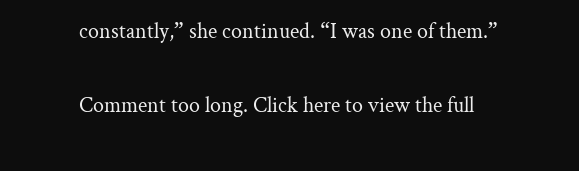constantly,” she continued. “I was one of them.”

Comment too long. Click here to view the full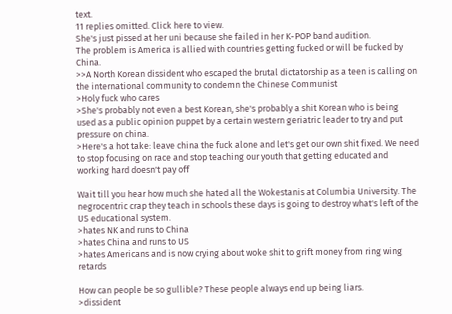text.
11 replies omitted. Click here to view.
She's just pissed at her uni because she failed in her K-POP band audition.
The problem is America is allied with countries getting fucked or will be fucked by China.
>>A North Korean dissident who escaped the brutal dictatorship as a teen is calling on the international community to condemn the Chinese Communist
>Holy fuck who cares
>She's probably not even a best Korean, she's probably a shit Korean who is being used as a public opinion puppet by a certain western geriatric leader to try and put pressure on china.
>Here's a hot take: leave china the fuck alone and let's get our own shit fixed. We need to stop focusing on race and stop teaching our youth that getting educated and working hard doesn't pay off

Wait till you hear how much she hated all the Wokestanis at Columbia University. The negrocentric crap they teach in schools these days is going to destroy what's left of the US educational system.
>hates NK and runs to China
>hates China and runs to US
>hates Americans and is now crying about woke shit to grift money from ring wing retards

How can people be so gullible? These people always end up being liars.
>dissident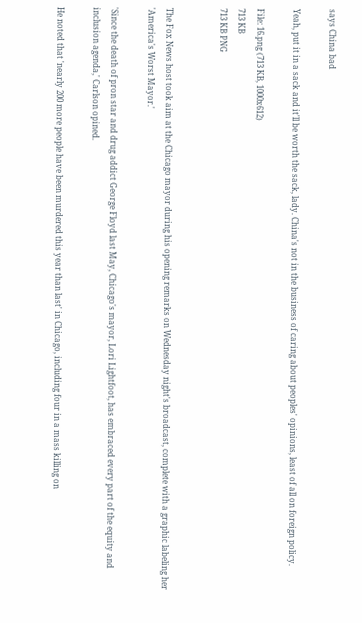says China bad

Yeah, put it in a sack and it'll be worth the sack, lady. China's not in the business of caring about peoples' opinions, least of all on foreign policy.

File: 16.png (713 KB, 1000x612)
713 KB
713 KB PNG


The Fox News host took aim at the Chicago mayor during his opening remarks on Wednesday night's broadcast, complete with a graphic labeling her 'America's Worst Mayor.'

'Since the death of pron star and drug addict George Floyd last May, Chicago's mayor, Lori Lightfoot, has embraced every part of the equity and inclusion agenda,' Carlson opined.

He noted that 'nearly 200 more people have been murdered this year than last' in Chicago, including four in a mass killing on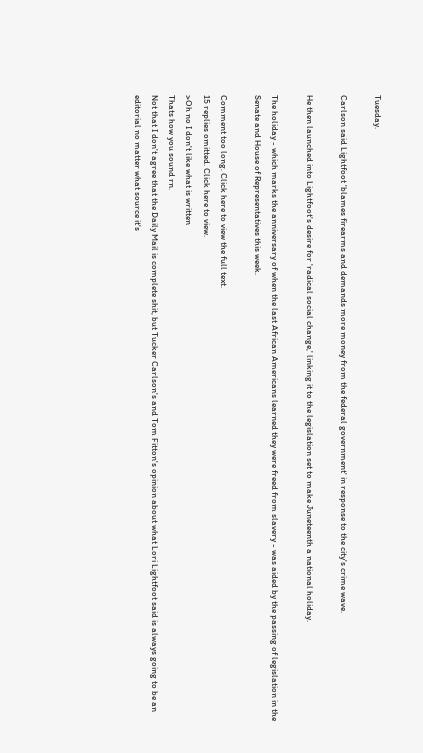Tuesday.

Carlson said Lightfoot 'blames firearms and demands more money from the federal government' in response to the city's crime wave.

He then launched into Lightfoot's desire for 'radical social change,' linking it to the legislation set to make Juneteenth a national holiday.

The holiday - which marks the anniversary of when the last African Americans learned they were freed from slavery - was aided by the passing of legislation in the Senate and House of Representatives this week.

Comment too long. Click here to view the full text.
15 replies omitted. Click here to view.
>Oh no I don't like what is written
Thats how you sound rn.
Not that I don't agree that the Daily Mail is complete shit, but Tucker Carlson's and Tom Fitton's opinion about what Lori Lightfoot said is always going to be an editorial no matter what source it's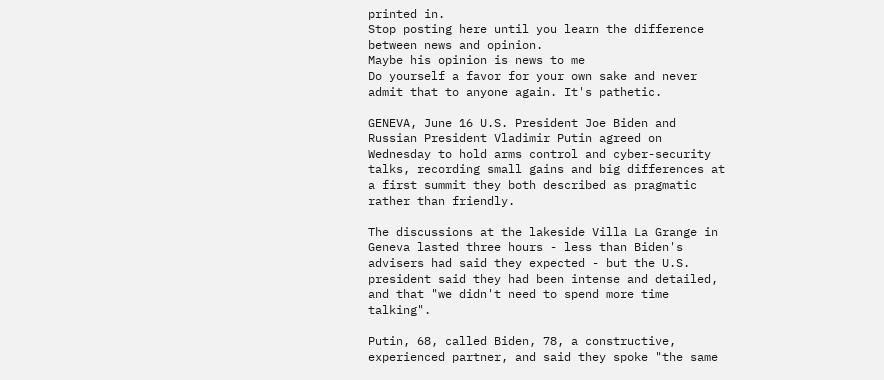printed in.
Stop posting here until you learn the difference between news and opinion.
Maybe his opinion is news to me
Do yourself a favor for your own sake and never admit that to anyone again. It's pathetic.

GENEVA, June 16 U.S. President Joe Biden and Russian President Vladimir Putin agreed on Wednesday to hold arms control and cyber-security talks, recording small gains and big differences at a first summit they both described as pragmatic rather than friendly.

The discussions at the lakeside Villa La Grange in Geneva lasted three hours - less than Biden's advisers had said they expected - but the U.S. president said they had been intense and detailed, and that "we didn't need to spend more time talking".

Putin, 68, called Biden, 78, a constructive, experienced partner, and said they spoke "the same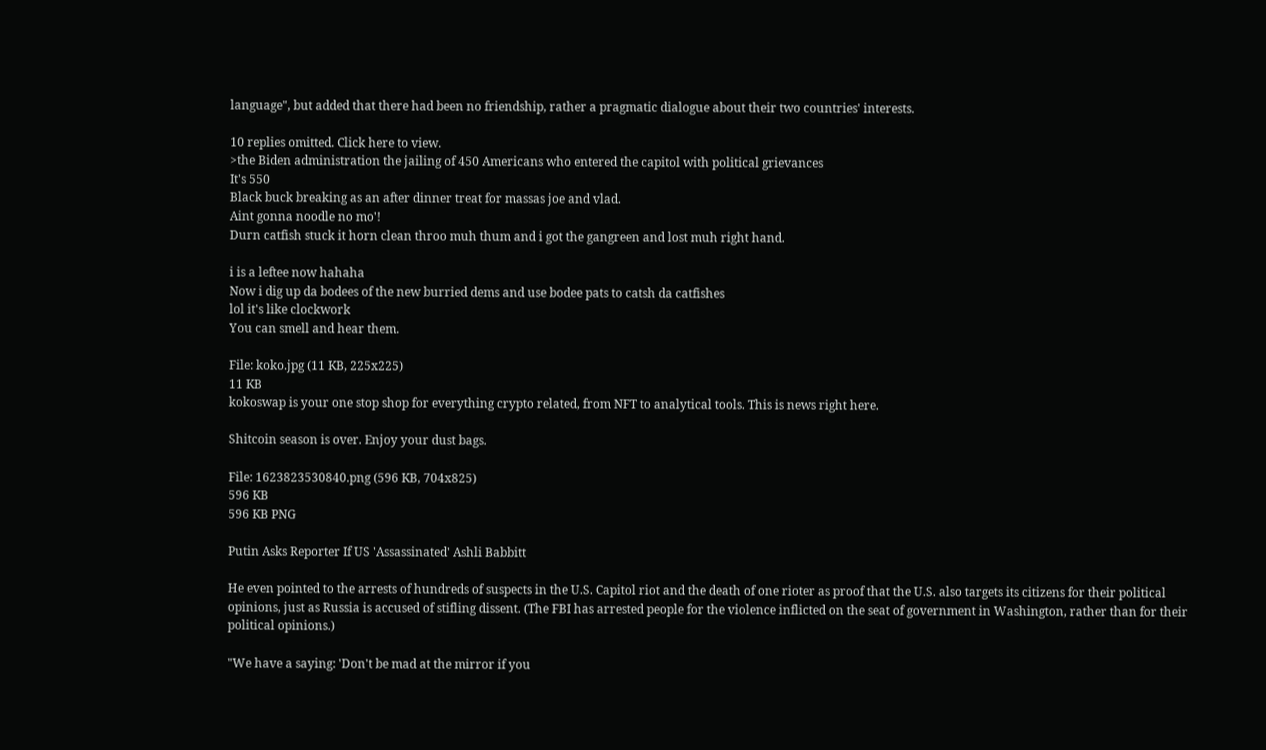language", but added that there had been no friendship, rather a pragmatic dialogue about their two countries' interests.

10 replies omitted. Click here to view.
>the Biden administration the jailing of 450 Americans who entered the capitol with political grievances
It's 550
Black buck breaking as an after dinner treat for massas joe and vlad.
Aint gonna noodle no mo'!
Durn catfish stuck it horn clean throo muh thum and i got the gangreen and lost muh right hand.

i is a leftee now hahaha
Now i dig up da bodees of the new burried dems and use bodee pats to catsh da catfishes
lol it's like clockwork
You can smell and hear them.

File: koko.jpg (11 KB, 225x225)
11 KB
kokoswap is your one stop shop for everything crypto related, from NFT to analytical tools. This is news right here.

Shitcoin season is over. Enjoy your dust bags.

File: 1623823530840.png (596 KB, 704x825)
596 KB
596 KB PNG

Putin Asks Reporter If US 'Assassinated' Ashli Babbitt

He even pointed to the arrests of hundreds of suspects in the U.S. Capitol riot and the death of one rioter as proof that the U.S. also targets its citizens for their political opinions, just as Russia is accused of stifling dissent. (The FBI has arrested people for the violence inflicted on the seat of government in Washington, rather than for their political opinions.)

"We have a saying: 'Don't be mad at the mirror if you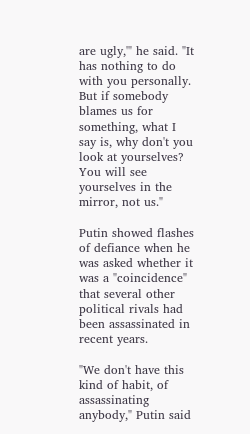are ugly,'" he said. "It has nothing to do with you personally. But if somebody blames us for something, what I say is, why don't you look at yourselves? You will see yourselves in the mirror, not us."

Putin showed flashes of defiance when he was asked whether it was a "coincidence" that several other political rivals had been assassinated in recent years.

"We don't have this kind of habit, of assassinating anybody," Putin said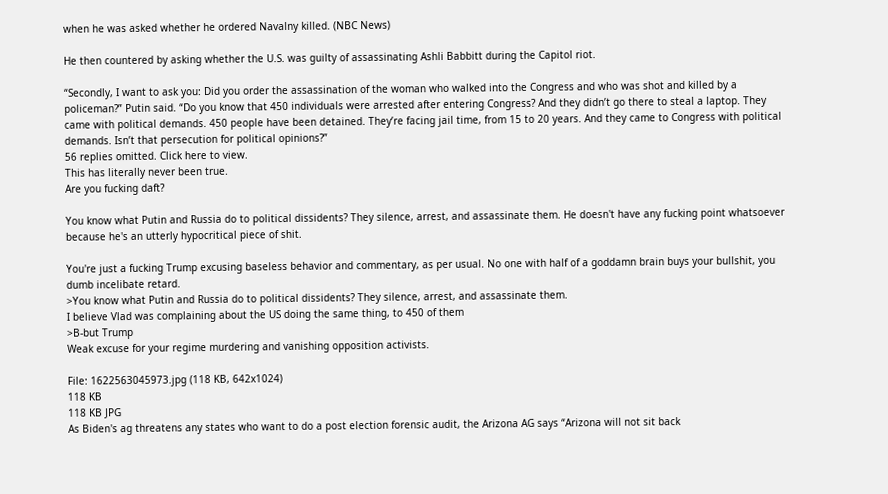when he was asked whether he ordered Navalny killed. (NBC News)

He then countered by asking whether the U.S. was guilty of assassinating Ashli Babbitt during the Capitol riot.

“Secondly, I want to ask you: Did you order the assassination of the woman who walked into the Congress and who was shot and killed by a policeman?” Putin said. “Do you know that 450 individuals were arrested after entering Congress? And they didn’t go there to steal a laptop. They came with political demands. 450 people have been detained. They’re facing jail time, from 15 to 20 years. And they came to Congress with political demands. Isn’t that persecution for political opinions?”
56 replies omitted. Click here to view.
This has literally never been true.
Are you fucking daft?

You know what Putin and Russia do to political dissidents? They silence, arrest, and assassinate them. He doesn't have any fucking point whatsoever because he's an utterly hypocritical piece of shit.

You're just a fucking Trump excusing baseless behavior and commentary, as per usual. No one with half of a goddamn brain buys your bullshit, you dumb incelibate retard.
>You know what Putin and Russia do to political dissidents? They silence, arrest, and assassinate them.
I believe Vlad was complaining about the US doing the same thing, to 450 of them
>B-but Trump
Weak excuse for your regime murdering and vanishing opposition activists.

File: 1622563045973.jpg (118 KB, 642x1024)
118 KB
118 KB JPG
As Biden's ag threatens any states who want to do a post election forensic audit, the Arizona AG says “Arizona will not sit back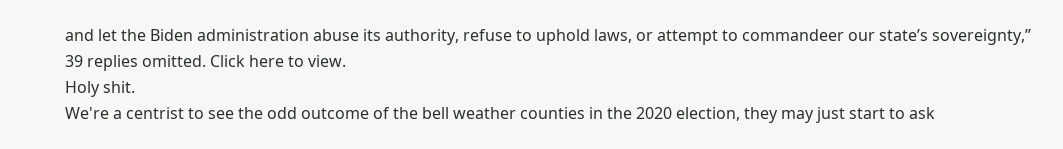and let the Biden administration abuse its authority, refuse to uphold laws, or attempt to commandeer our state’s sovereignty,”
39 replies omitted. Click here to view.
Holy shit.
We're a centrist to see the odd outcome of the bell weather counties in the 2020 election, they may just start to ask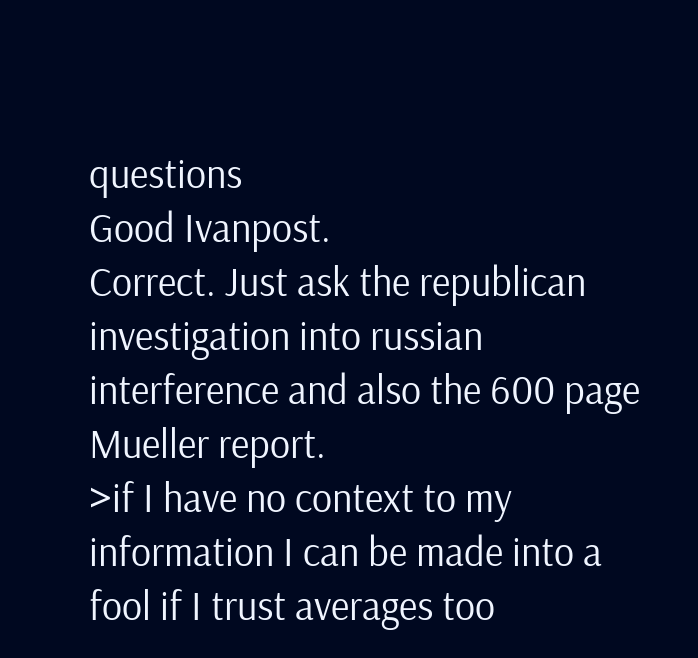questions
Good Ivanpost.
Correct. Just ask the republican investigation into russian interference and also the 600 page Mueller report.
>if I have no context to my information I can be made into a fool if I trust averages too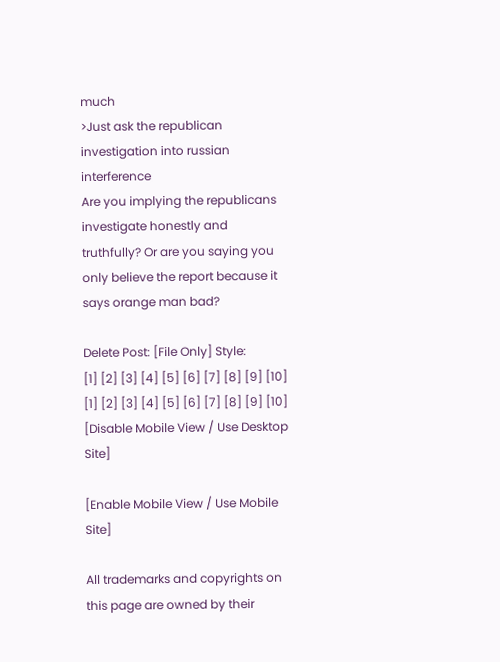much
>Just ask the republican investigation into russian interference
Are you implying the republicans investigate honestly and truthfully? Or are you saying you only believe the report because it says orange man bad?

Delete Post: [File Only] Style:
[1] [2] [3] [4] [5] [6] [7] [8] [9] [10]
[1] [2] [3] [4] [5] [6] [7] [8] [9] [10]
[Disable Mobile View / Use Desktop Site]

[Enable Mobile View / Use Mobile Site]

All trademarks and copyrights on this page are owned by their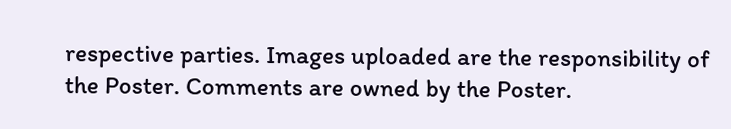respective parties. Images uploaded are the responsibility of the Poster. Comments are owned by the Poster.